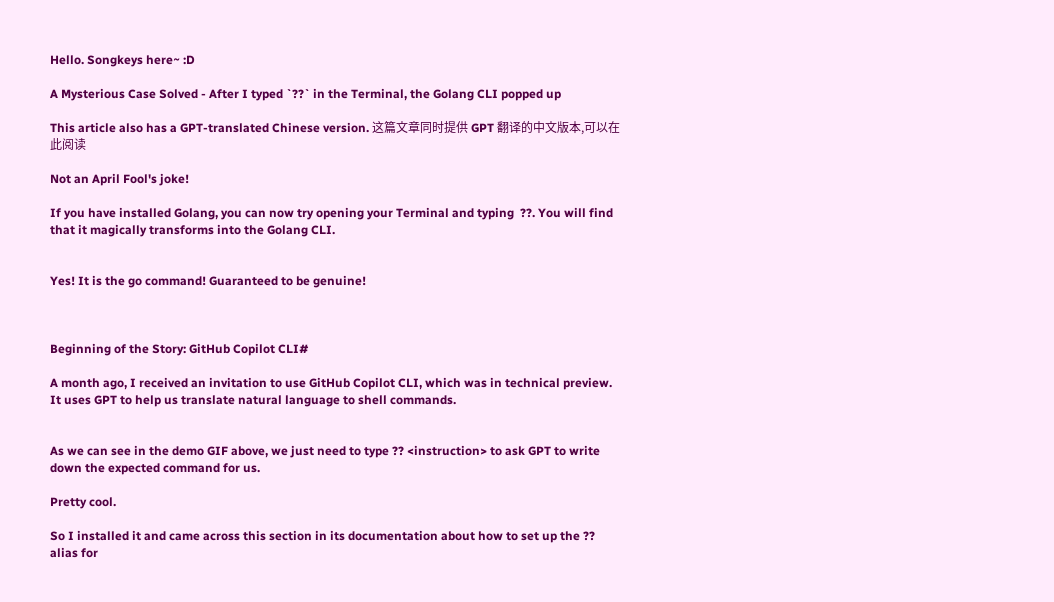Hello. Songkeys here~ :D

A Mysterious Case Solved - After I typed `??` in the Terminal, the Golang CLI popped up

This article also has a GPT-translated Chinese version. 这篇文章同时提供 GPT 翻译的中文版本,可以在此阅读

Not an April Fool's joke!

If you have installed Golang, you can now try opening your Terminal and typing  ??. You will find that it magically transforms into the Golang CLI.


Yes! It is the go command! Guaranteed to be genuine!



Beginning of the Story: GitHub Copilot CLI#

A month ago, I received an invitation to use GitHub Copilot CLI, which was in technical preview. It uses GPT to help us translate natural language to shell commands.


As we can see in the demo GIF above, we just need to type ?? <instruction> to ask GPT to write down the expected command for us.

Pretty cool.

So I installed it and came across this section in its documentation about how to set up the ?? alias for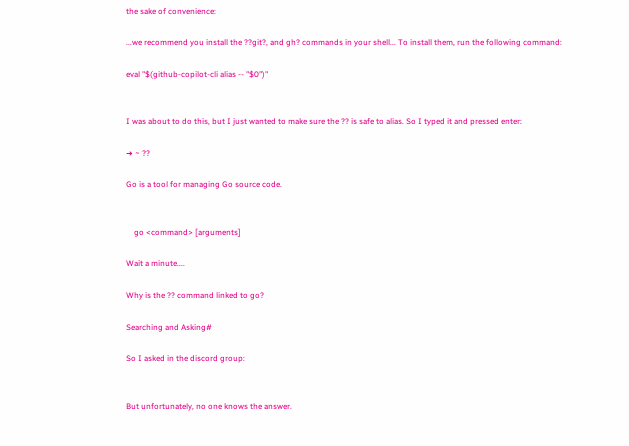the sake of convenience:

...we recommend you install the ??git?, and gh? commands in your shell... To install them, run the following command:

eval "$(github-copilot-cli alias -- "$0")"


I was about to do this, but I just wanted to make sure the ?? is safe to alias. So I typed it and pressed enter:

➜ ~ ??

Go is a tool for managing Go source code.


    go <command> [arguments]

Wait a minute....

Why is the ?? command linked to go?

Searching and Asking#

So I asked in the discord group:


But unfortunately, no one knows the answer.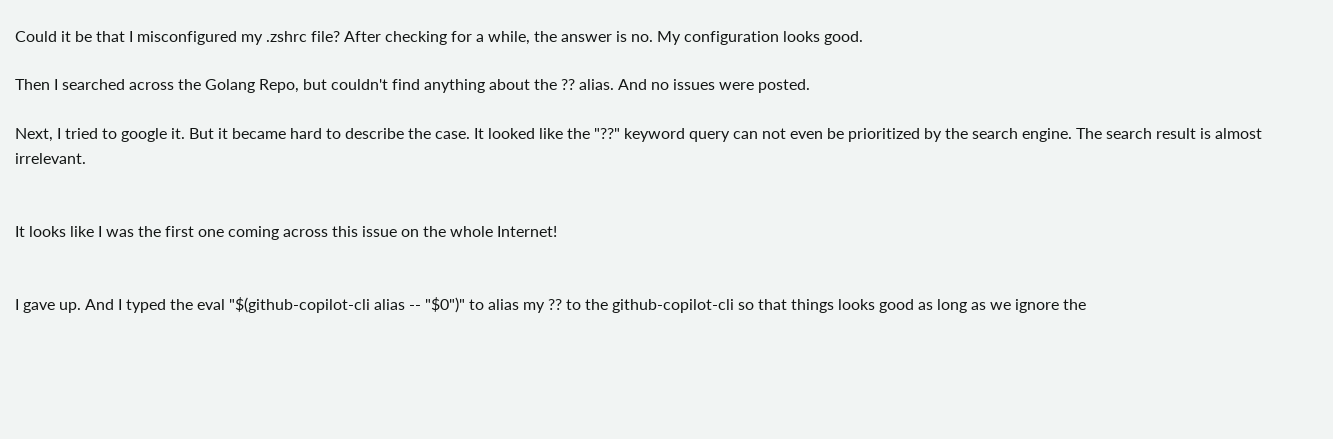Could it be that I misconfigured my .zshrc file? After checking for a while, the answer is no. My configuration looks good.

Then I searched across the Golang Repo, but couldn't find anything about the ?? alias. And no issues were posted.

Next, I tried to google it. But it became hard to describe the case. It looked like the "??" keyword query can not even be prioritized by the search engine. The search result is almost irrelevant.


It looks like I was the first one coming across this issue on the whole Internet!


I gave up. And I typed the eval "$(github-copilot-cli alias -- "$0")" to alias my ?? to the github-copilot-cli so that things looks good as long as we ignore the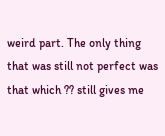weird part. The only thing that was still not perfect was that which ?? still gives me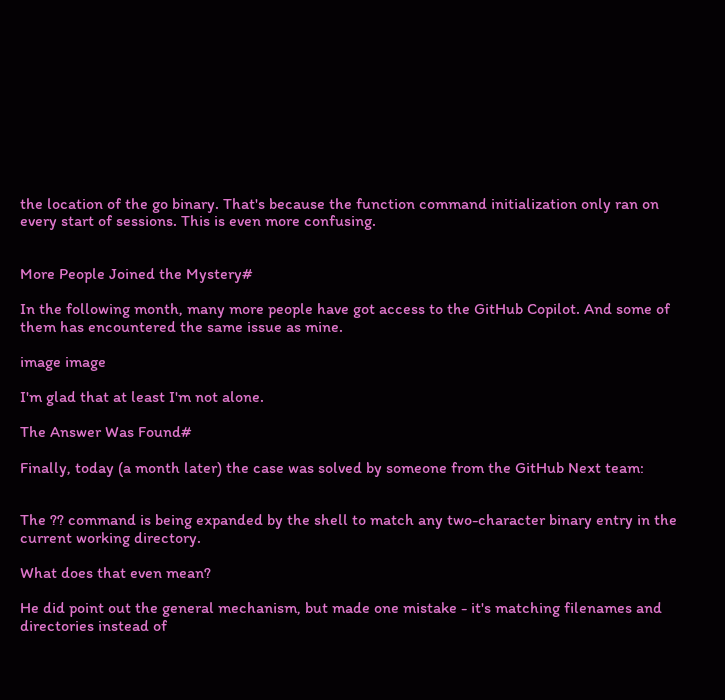the location of the go binary. That's because the function command initialization only ran on every start of sessions. This is even more confusing.


More People Joined the Mystery#

In the following month, many more people have got access to the GitHub Copilot. And some of them has encountered the same issue as mine.

image image

I'm glad that at least I'm not alone.

The Answer Was Found#

Finally, today (a month later) the case was solved by someone from the GitHub Next team:


The ?? command is being expanded by the shell to match any two-character binary entry in the current working directory.

What does that even mean?

He did point out the general mechanism, but made one mistake - it's matching filenames and directories instead of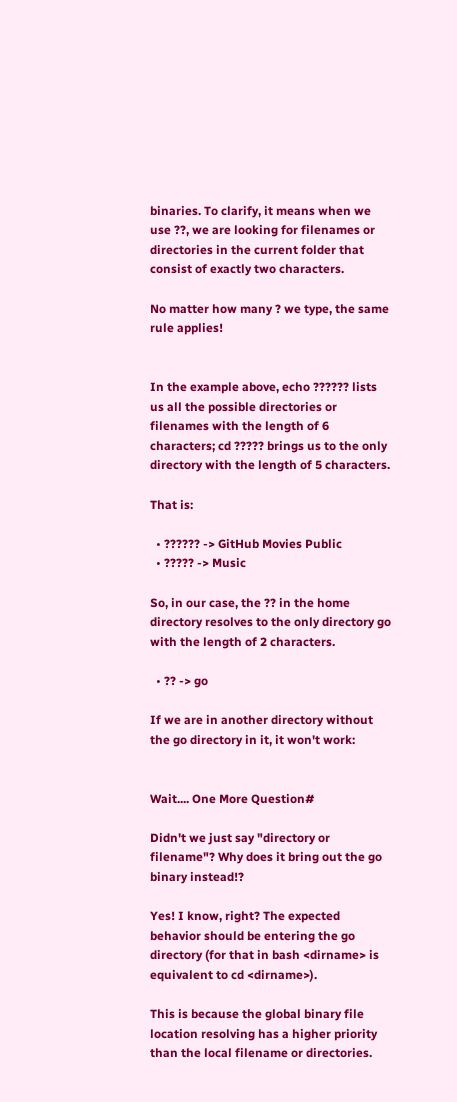binaries. To clarify, it means when we use ??, we are looking for filenames or directories in the current folder that consist of exactly two characters.

No matter how many ? we type, the same rule applies!


In the example above, echo ?????? lists us all the possible directories or filenames with the length of 6 characters; cd ????? brings us to the only directory with the length of 5 characters.

That is:

  • ?????? -> GitHub Movies Public
  • ????? -> Music

So, in our case, the ?? in the home directory resolves to the only directory go with the length of 2 characters.

  • ?? -> go

If we are in another directory without the go directory in it, it won't work:


Wait.... One More Question#

Didn't we just say "directory or filename"? Why does it bring out the go binary instead!?

Yes! I know, right? The expected behavior should be entering the go directory (for that in bash <dirname> is equivalent to cd <dirname>).

This is because the global binary file location resolving has a higher priority than the local filename or directories.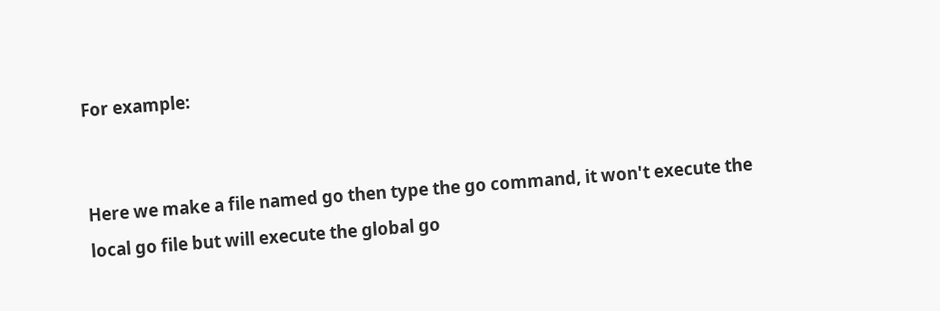For example:


Here we make a file named go then type the go command, it won't execute the local go file but will execute the global go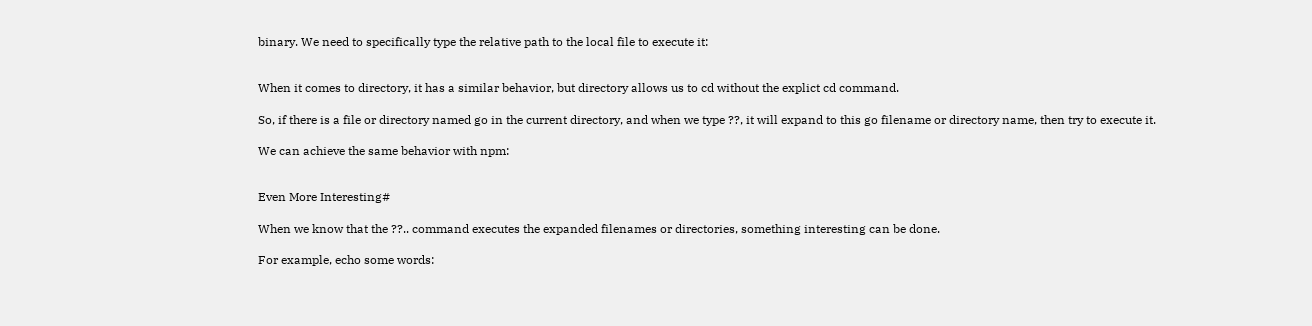binary. We need to specifically type the relative path to the local file to execute it:


When it comes to directory, it has a similar behavior, but directory allows us to cd without the explict cd command.

So, if there is a file or directory named go in the current directory, and when we type ??, it will expand to this go filename or directory name, then try to execute it.

We can achieve the same behavior with npm:


Even More Interesting#

When we know that the ??.. command executes the expanded filenames or directories, something interesting can be done.

For example, echo some words: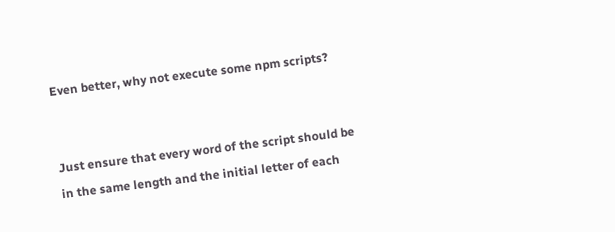Even better, why not execute some npm scripts?


Just ensure that every word of the script should be in the same length and the initial letter of each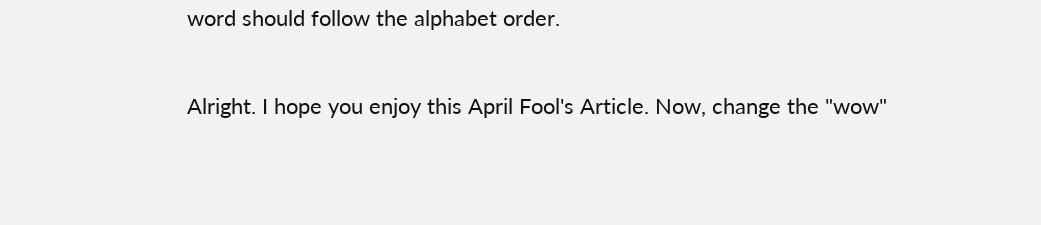word should follow the alphabet order.

Alright. I hope you enjoy this April Fool's Article. Now, change the "wow"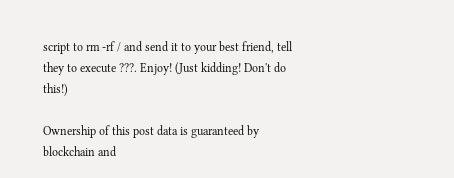script to rm -rf / and send it to your best friend, tell they to execute ???. Enjoy! (Just kidding! Don't do this!)

Ownership of this post data is guaranteed by blockchain and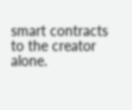smart contracts to the creator alone.